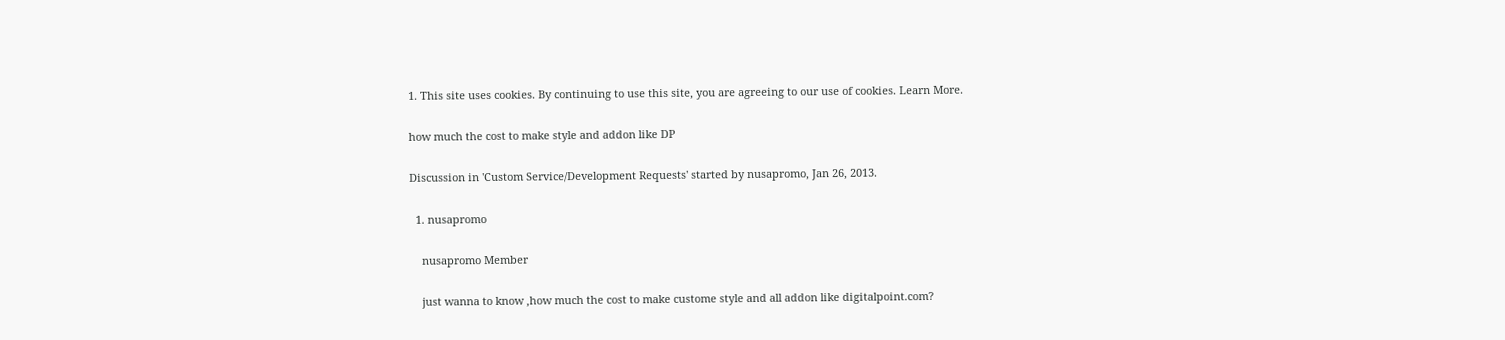1. This site uses cookies. By continuing to use this site, you are agreeing to our use of cookies. Learn More.

how much the cost to make style and addon like DP

Discussion in 'Custom Service/Development Requests' started by nusapromo, Jan 26, 2013.

  1. nusapromo

    nusapromo Member

    just wanna to know ,how much the cost to make custome style and all addon like digitalpoint.com?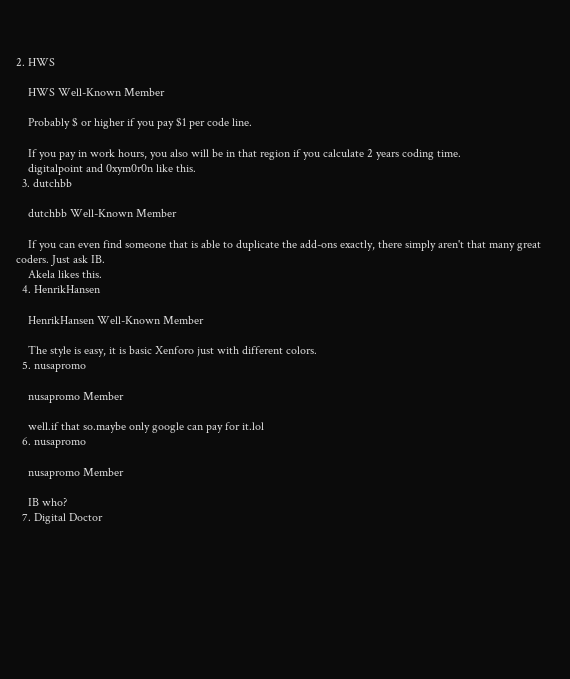2. HWS

    HWS Well-Known Member

    Probably $ or higher if you pay $1 per code line.

    If you pay in work hours, you also will be in that region if you calculate 2 years coding time.
    digitalpoint and 0xym0r0n like this.
  3. dutchbb

    dutchbb Well-Known Member

    If you can even find someone that is able to duplicate the add-ons exactly, there simply aren't that many great coders. Just ask IB.
    Akela likes this.
  4. HenrikHansen

    HenrikHansen Well-Known Member

    The style is easy, it is basic Xenforo just with different colors.
  5. nusapromo

    nusapromo Member

    well.if that so.maybe only google can pay for it.lol
  6. nusapromo

    nusapromo Member

    IB who?
  7. Digital Doctor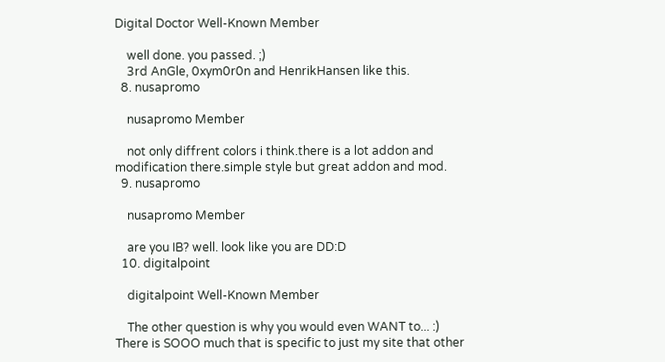Digital Doctor Well-Known Member

    well done. you passed. ;)
    3rd AnGle, 0xym0r0n and HenrikHansen like this.
  8. nusapromo

    nusapromo Member

    not only diffrent colors i think.there is a lot addon and modification there.simple style but great addon and mod.
  9. nusapromo

    nusapromo Member

    are you IB? well. look like you are DD:D
  10. digitalpoint

    digitalpoint Well-Known Member

    The other question is why you would even WANT to... :) There is SOOO much that is specific to just my site that other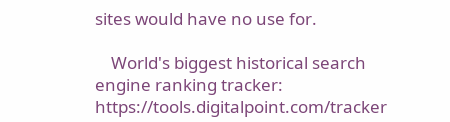sites would have no use for.

    World's biggest historical search engine ranking tracker: https://tools.digitalpoint.com/tracker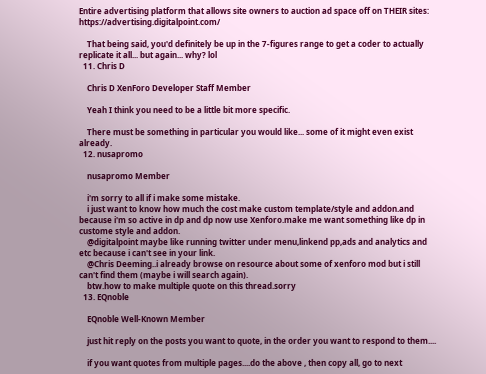Entire advertising platform that allows site owners to auction ad space off on THEIR sites: https://advertising.digitalpoint.com/

    That being said, you'd definitely be up in the 7-figures range to get a coder to actually replicate it all... but again... why? lol
  11. Chris D

    Chris D XenForo Developer Staff Member

    Yeah I think you need to be a little bit more specific.

    There must be something in particular you would like... some of it might even exist already.
  12. nusapromo

    nusapromo Member

    i'm sorry to all if i make some mistake.
    i just want to know how much the cost make custom template/style and addon.and because i'm so active in dp and dp now use Xenforo.make me want something like dp in custome style and addon.
    @digitalpoint maybe like running twitter under menu,linkend pp,ads and analytics and etc because i can't see in your link.
    @Chris Deeming..i already browse on resource about some of xenforo mod but i still can't find them (maybe i will search again).
    btw.how to make multiple quote on this thread.sorry
  13. EQnoble

    EQnoble Well-Known Member

    just hit reply on the posts you want to quote, in the order you want to respond to them....

    if you want quotes from multiple pages....do the above , then copy all, go to next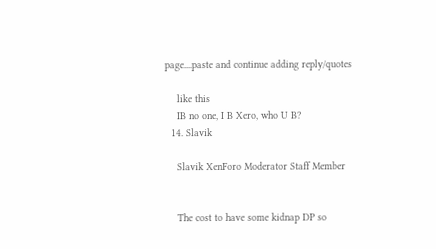page....paste and continue adding reply/quotes

    like this
    IB no one, I B Xero, who U B?
  14. Slavik

    Slavik XenForo Moderator Staff Member


    The cost to have some kidnap DP so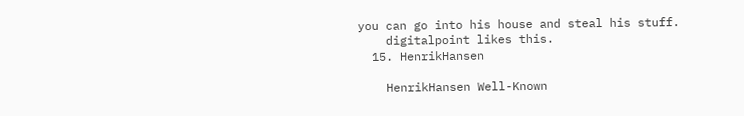you can go into his house and steal his stuff.
    digitalpoint likes this.
  15. HenrikHansen

    HenrikHansen Well-Known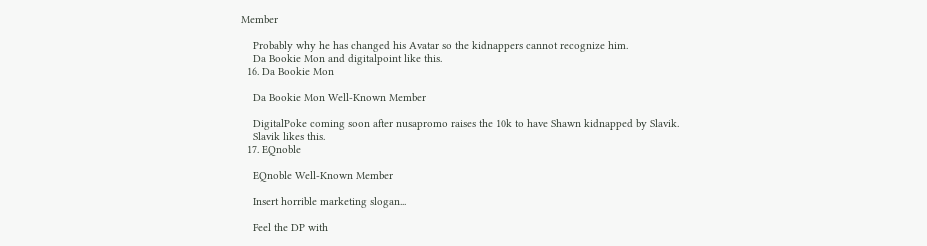Member

    Probably why he has changed his Avatar so the kidnappers cannot recognize him.
    Da Bookie Mon and digitalpoint like this.
  16. Da Bookie Mon

    Da Bookie Mon Well-Known Member

    DigitalPoke coming soon after nusapromo raises the 10k to have Shawn kidnapped by Slavik.
    Slavik likes this.
  17. EQnoble

    EQnoble Well-Known Member

    Insert horrible marketing slogan...

    Feel the DP with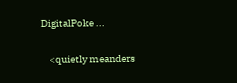DigitalPoke ...

    <quietly meanders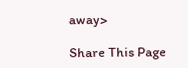away>

Share This Page